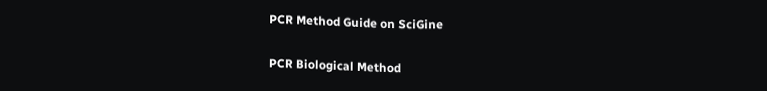PCR Method Guide on SciGine

PCR Biological Method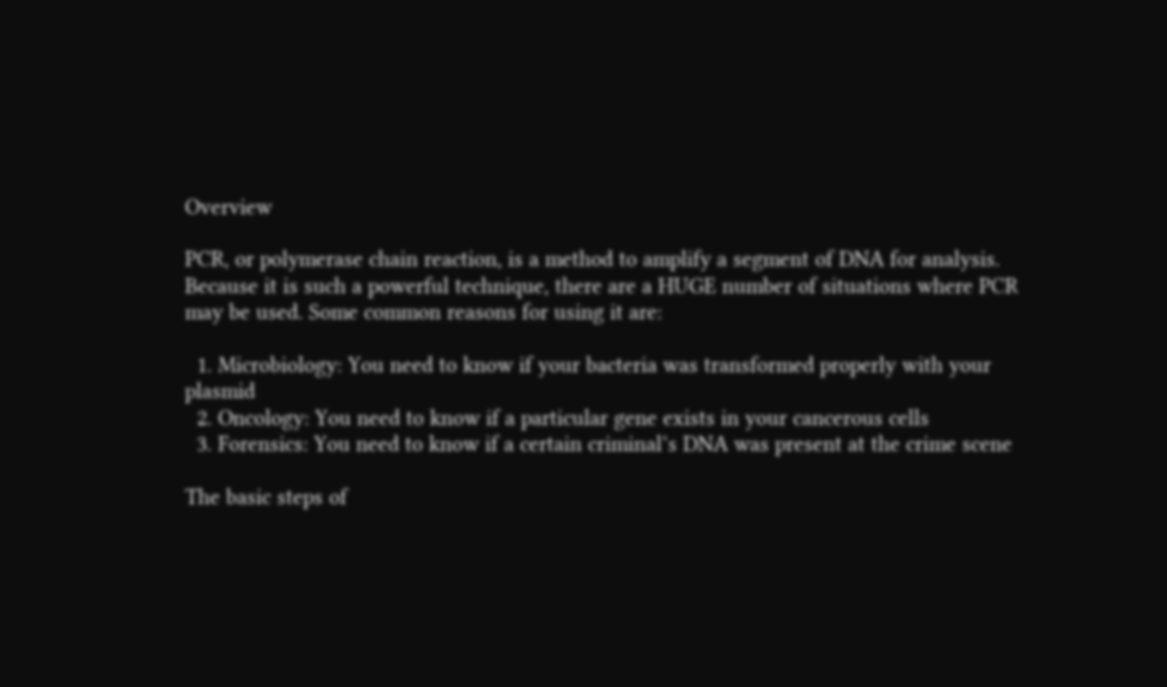Overview

PCR, or polymerase chain reaction, is a method to amplify a segment of DNA for analysis. Because it is such a powerful technique, there are a HUGE number of situations where PCR may be used. Some common reasons for using it are:

  1. Microbiology: You need to know if your bacteria was transformed properly with your plasmid
  2. Oncology: You need to know if a particular gene exists in your cancerous cells
  3. Forensics: You need to know if a certain criminal’s DNA was present at the crime scene

The basic steps of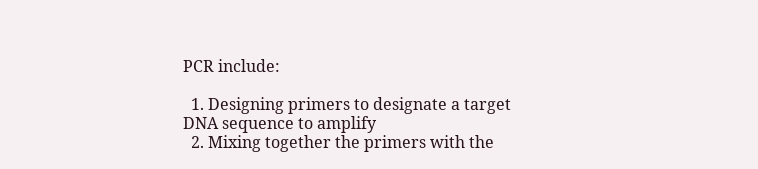PCR include:

  1. Designing primers to designate a target DNA sequence to amplify
  2. Mixing together the primers with the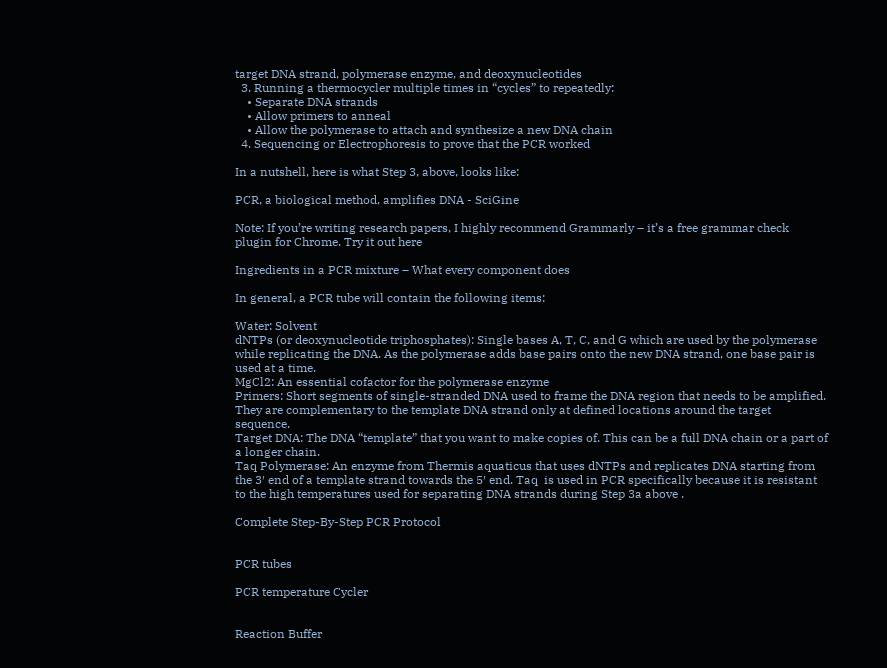target DNA strand, polymerase enzyme, and deoxynucleotides
  3. Running a thermocycler multiple times in “cycles” to repeatedly:
    • Separate DNA strands
    • Allow primers to anneal
    • Allow the polymerase to attach and synthesize a new DNA chain
  4. Sequencing or Electrophoresis to prove that the PCR worked

In a nutshell, here is what Step 3, above, looks like:

PCR, a biological method, amplifies DNA - SciGine

Note: If you’re writing research papers, I highly recommend Grammarly – it’s a free grammar check plugin for Chrome. Try it out here

Ingredients in a PCR mixture – What every component does

In general, a PCR tube will contain the following items:

Water: Solvent
dNTPs (or deoxynucleotide triphosphates): Single bases A, T, C, and G which are used by the polymerase while replicating the DNA. As the polymerase adds base pairs onto the new DNA strand, one base pair is used at a time.
MgCl2: An essential cofactor for the polymerase enzyme
Primers: Short segments of single-stranded DNA used to frame the DNA region that needs to be amplified. They are complementary to the template DNA strand only at defined locations around the target sequence.
Target DNA: The DNA “template” that you want to make copies of. This can be a full DNA chain or a part of a longer chain.
Taq Polymerase: An enzyme from Thermis aquaticus that uses dNTPs and replicates DNA starting from the 3′ end of a template strand towards the 5′ end. Taq  is used in PCR specifically because it is resistant to the high temperatures used for separating DNA strands during Step 3a above .

Complete Step-By-Step PCR Protocol


PCR tubes

PCR temperature Cycler


Reaction Buffer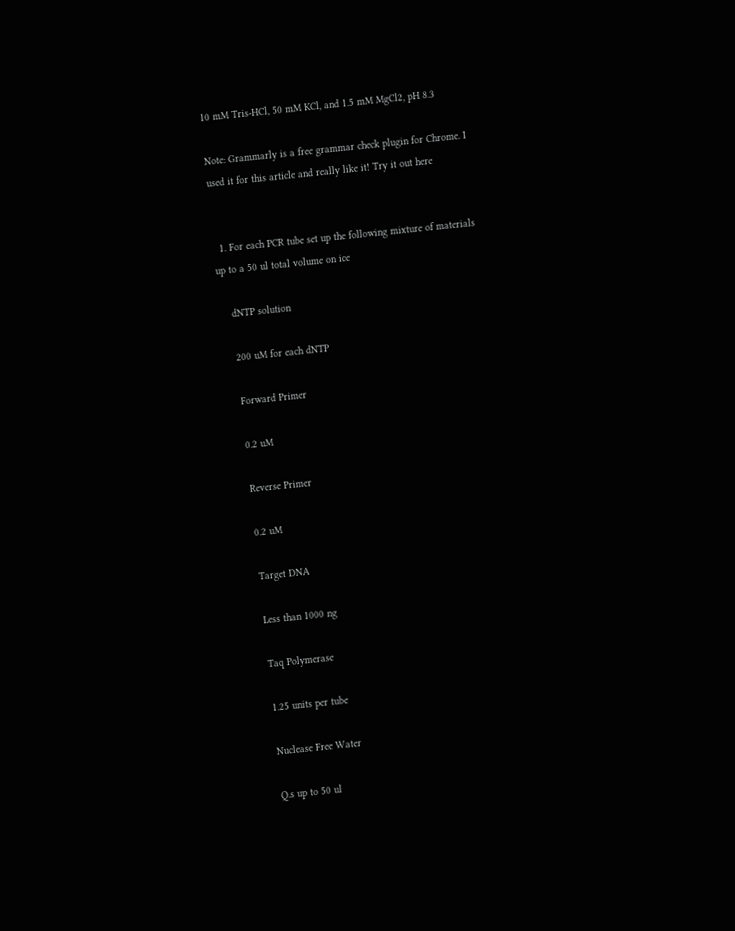10 mM Tris-HCl, 50 mM KCl, and 1.5 mM MgCl2, pH 8.3

Note: Grammarly is a free grammar check plugin for Chrome. I used it for this article and really like it! Try it out here


  1. For each PCR tube set up the following mixture of materials up to a 50 ul total volume on ice

    dNTP solution

    200 uM for each dNTP

    Forward Primer

    0.2 uM

    Reverse Primer

    0.2 uM

    Target DNA

    Less than 1000 ng

    Taq Polymerase

    1.25 units per tube

    Nuclease Free Water

    Q.s up to 50 ul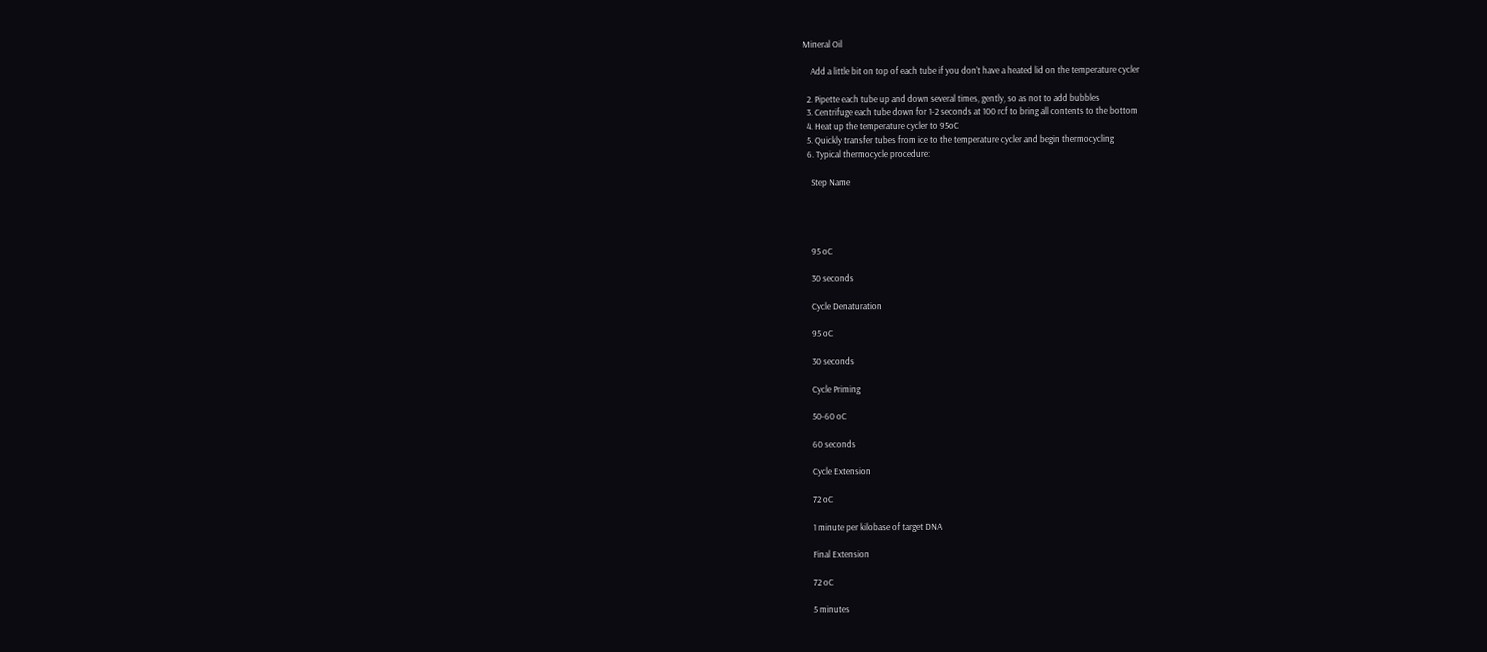Mineral Oil

    Add a little bit on top of each tube if you don’t have a heated lid on the temperature cycler

  2. Pipette each tube up and down several times, gently, so as not to add bubbles
  3. Centrifuge each tube down for 1-2 seconds at 100 rcf to bring all contents to the bottom
  4. Heat up the temperature cycler to 95oC
  5. Quickly transfer tubes from ice to the temperature cycler and begin thermocycling
  6. Typical thermocycle procedure:

    Step Name




    95 oC

    30 seconds

    Cycle Denaturation

    95 oC

    30 seconds

    Cycle Priming

    50-60 oC

    60 seconds

    Cycle Extension

    72 oC

    1 minute per kilobase of target DNA

    Final Extension

    72 oC

    5 minutes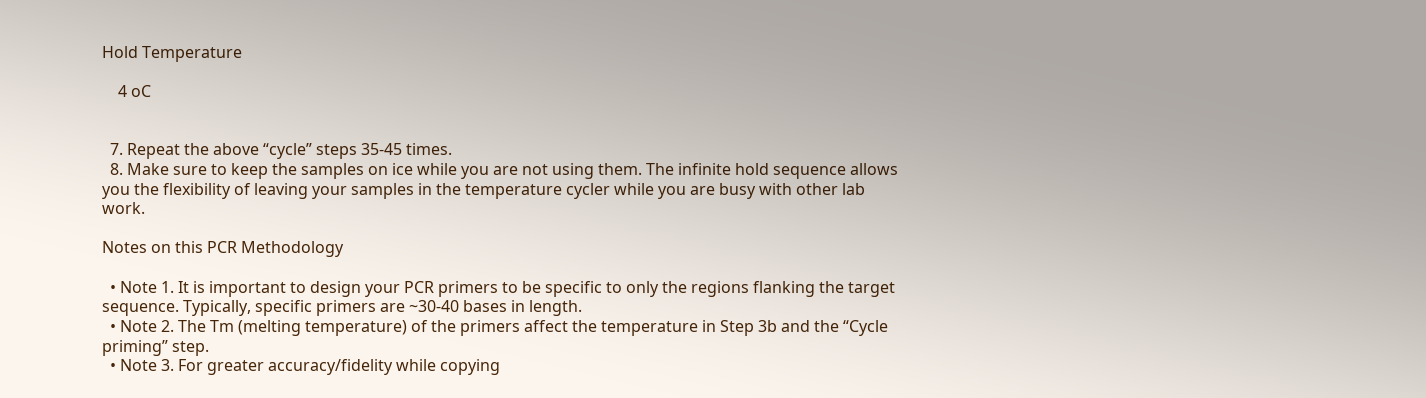Hold Temperature

    4 oC


  7. Repeat the above “cycle” steps 35-45 times.
  8. Make sure to keep the samples on ice while you are not using them. The infinite hold sequence allows you the flexibility of leaving your samples in the temperature cycler while you are busy with other lab work.

Notes on this PCR Methodology

  • Note 1. It is important to design your PCR primers to be specific to only the regions flanking the target sequence. Typically, specific primers are ~30-40 bases in length.
  • Note 2. The Tm (melting temperature) of the primers affect the temperature in Step 3b and the “Cycle priming” step.
  • Note 3. For greater accuracy/fidelity while copying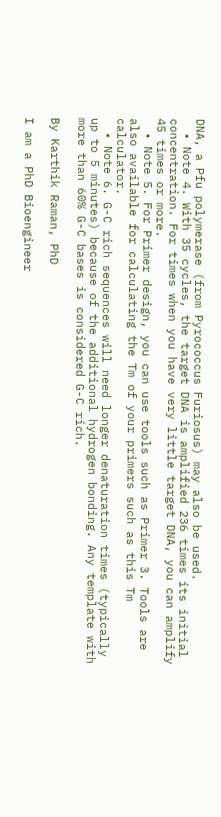DNA, a Pfu polymerase (from Pyrococcus Furiosus) may also be used.
  • Note 4. With 35 cycles, the target DNA is amplified 236 times its initial concentration. For times when you have very little target DNA, you can amplify 45 times or more.
  • Note 5. For Primer design, you can use tools such as Primer 3. Tools are also available for calculating the Tm of your primers such as this Tm calculator.
  • Note 6. G-C rich sequences will need longer denaturation times (typically up to 5 minutes) because of the additional hydrogen bonding. Any template with more than 60% G-C bases is considered G-C rich.

By Karthik Raman, PhD

I am a PhD Bioengineer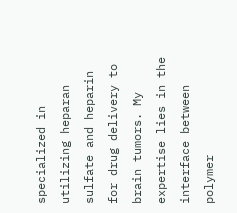specialized in utilizing heparan sulfate and heparin for drug delivery to brain tumors. My expertise lies in the interface between polymer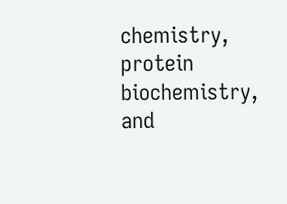chemistry, protein biochemistry, and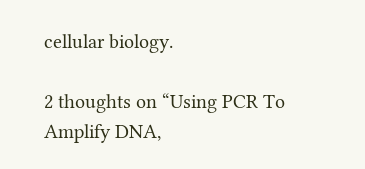cellular biology.

2 thoughts on “Using PCR To Amplify DNA,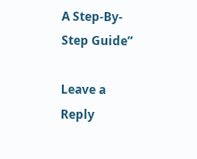A Step-By-Step Guide”

Leave a Reply